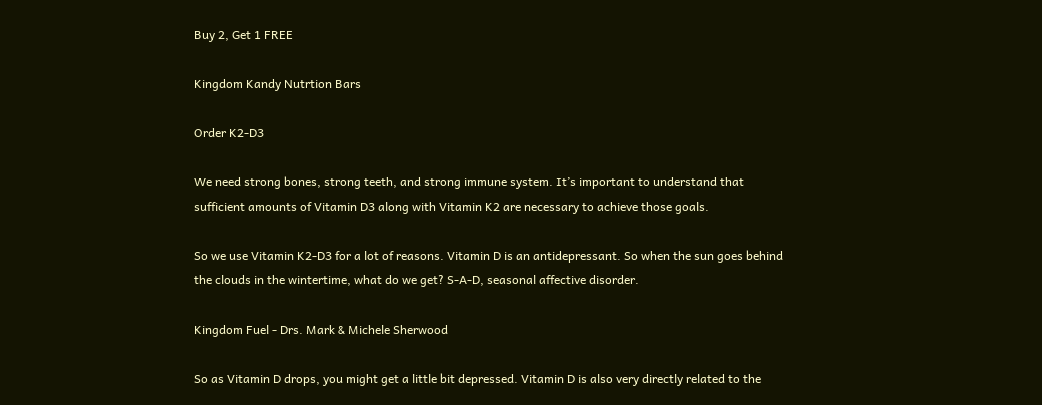Buy 2, Get 1 FREE

Kingdom Kandy Nutrtion Bars

Order K2-D3

We need strong bones, strong teeth, and strong immune system. It’s important to understand that sufficient amounts of Vitamin D3 along with Vitamin K2 are necessary to achieve those goals.

So we use Vitamin K2-D3 for a lot of reasons. Vitamin D is an antidepressant. So when the sun goes behind the clouds in the wintertime, what do we get? S-A-D, seasonal affective disorder.

Kingdom Fuel - Drs. Mark & Michele Sherwood

So as Vitamin D drops, you might get a little bit depressed. Vitamin D is also very directly related to the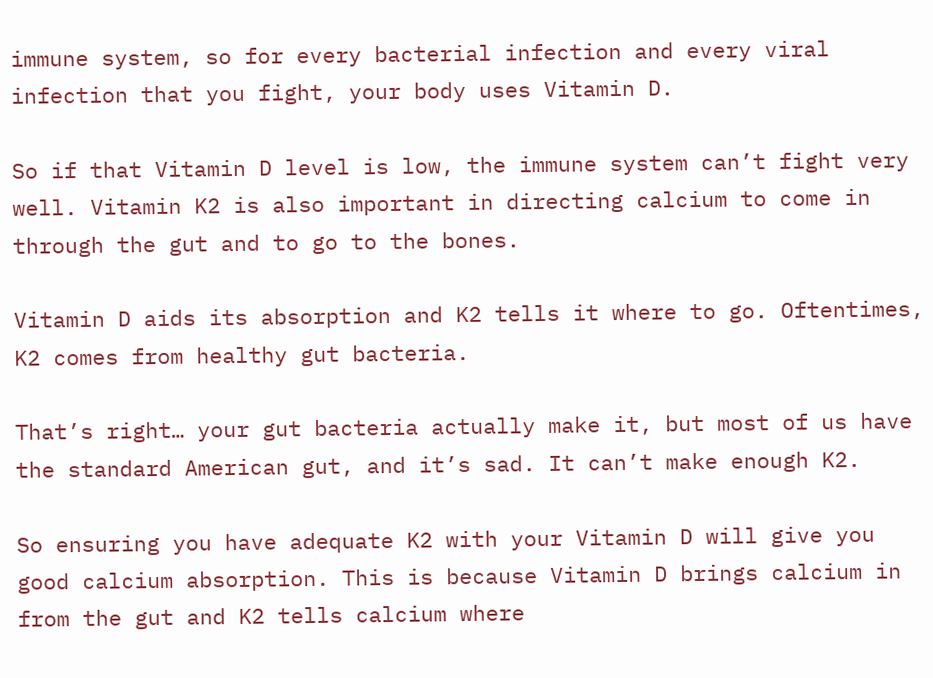immune system, so for every bacterial infection and every viral infection that you fight, your body uses Vitamin D.

So if that Vitamin D level is low, the immune system can’t fight very well. Vitamin K2 is also important in directing calcium to come in through the gut and to go to the bones.

Vitamin D aids its absorption and K2 tells it where to go. Oftentimes, K2 comes from healthy gut bacteria.

That’s right… your gut bacteria actually make it, but most of us have the standard American gut, and it’s sad. It can’t make enough K2.

So ensuring you have adequate K2 with your Vitamin D will give you good calcium absorption. This is because Vitamin D brings calcium in from the gut and K2 tells calcium where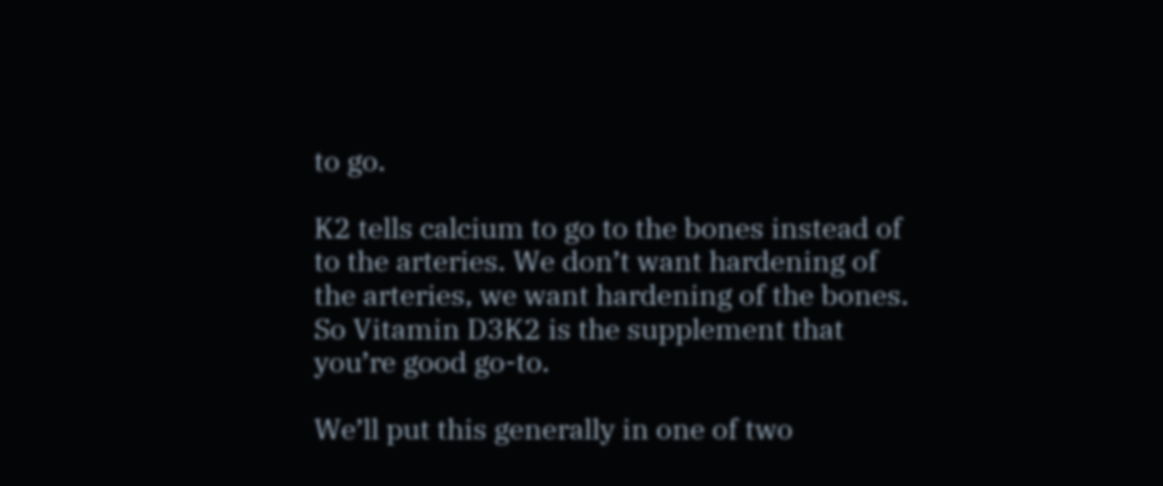to go.

K2 tells calcium to go to the bones instead of to the arteries. We don’t want hardening of the arteries, we want hardening of the bones. So Vitamin D3K2 is the supplement that you’re good go-to.

We’ll put this generally in one of two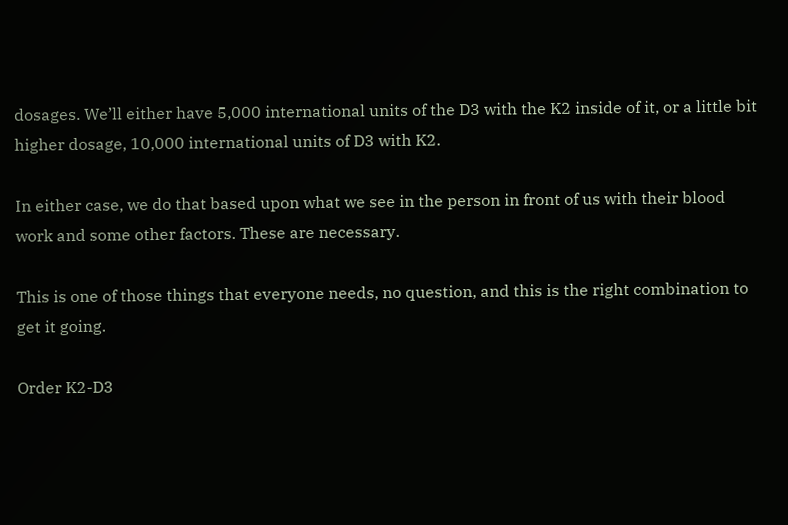dosages. We’ll either have 5,000 international units of the D3 with the K2 inside of it, or a little bit higher dosage, 10,000 international units of D3 with K2.

In either case, we do that based upon what we see in the person in front of us with their blood work and some other factors. These are necessary.

This is one of those things that everyone needs, no question, and this is the right combination to get it going.

Order K2-D3